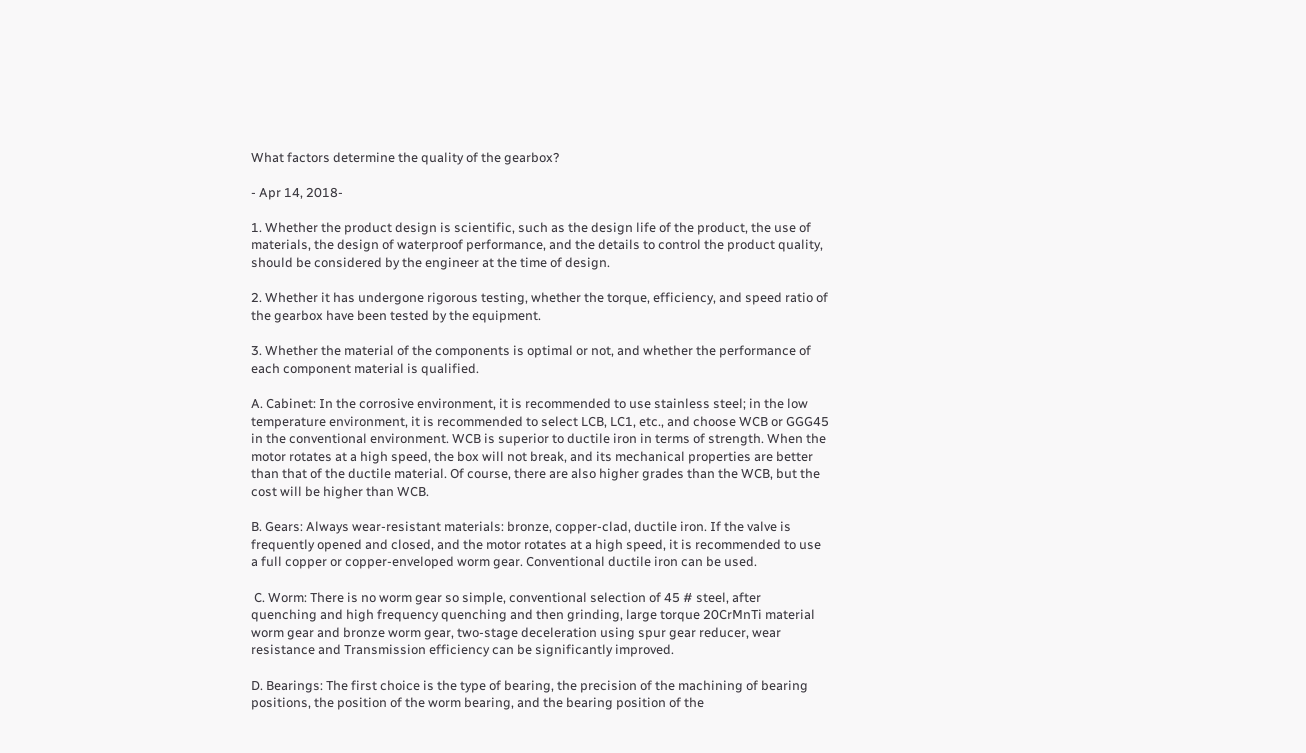What factors determine the quality of the gearbox?

- Apr 14, 2018-

1. Whether the product design is scientific, such as the design life of the product, the use of materials, the design of waterproof performance, and the details to control the product quality, should be considered by the engineer at the time of design.

2. Whether it has undergone rigorous testing, whether the torque, efficiency, and speed ratio of the gearbox have been tested by the equipment.

3. Whether the material of the components is optimal or not, and whether the performance of each component material is qualified.

A. Cabinet: In the corrosive environment, it is recommended to use stainless steel; in the low temperature environment, it is recommended to select LCB, LC1, etc., and choose WCB or GGG45 in the conventional environment. WCB is superior to ductile iron in terms of strength. When the motor rotates at a high speed, the box will not break, and its mechanical properties are better than that of the ductile material. Of course, there are also higher grades than the WCB, but the cost will be higher than WCB.

B. Gears: Always wear-resistant materials: bronze, copper-clad, ductile iron. If the valve is frequently opened and closed, and the motor rotates at a high speed, it is recommended to use a full copper or copper-enveloped worm gear. Conventional ductile iron can be used.

 C. Worm: There is no worm gear so simple, conventional selection of 45 # steel, after quenching and high frequency quenching and then grinding, large torque 20CrMnTi material worm gear and bronze worm gear, two-stage deceleration using spur gear reducer, wear resistance and Transmission efficiency can be significantly improved.

D. Bearings: The first choice is the type of bearing, the precision of the machining of bearing positions, the position of the worm bearing, and the bearing position of the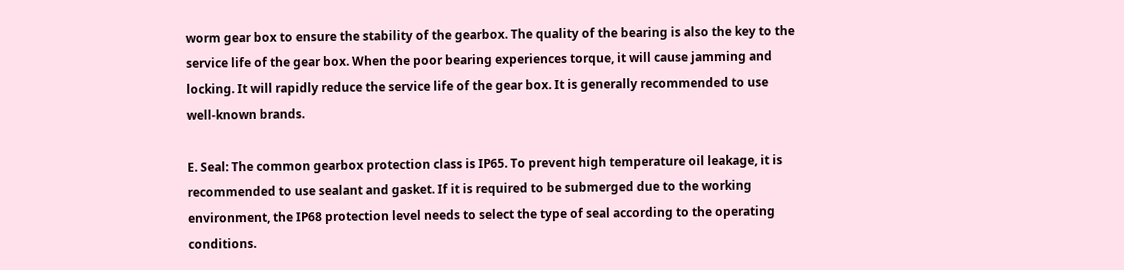worm gear box to ensure the stability of the gearbox. The quality of the bearing is also the key to the service life of the gear box. When the poor bearing experiences torque, it will cause jamming and locking. It will rapidly reduce the service life of the gear box. It is generally recommended to use well-known brands.

E. Seal: The common gearbox protection class is IP65. To prevent high temperature oil leakage, it is recommended to use sealant and gasket. If it is required to be submerged due to the working environment, the IP68 protection level needs to select the type of seal according to the operating conditions.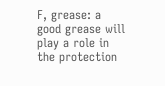F, grease: a good grease will play a role in the protection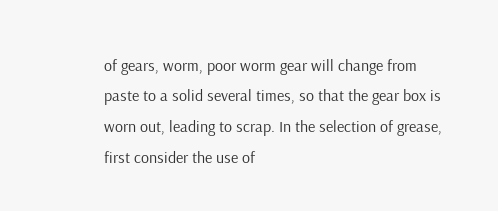of gears, worm, poor worm gear will change from paste to a solid several times, so that the gear box is worn out, leading to scrap. In the selection of grease, first consider the use of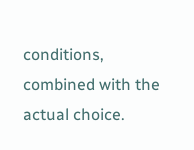conditions, combined with the actual choice.